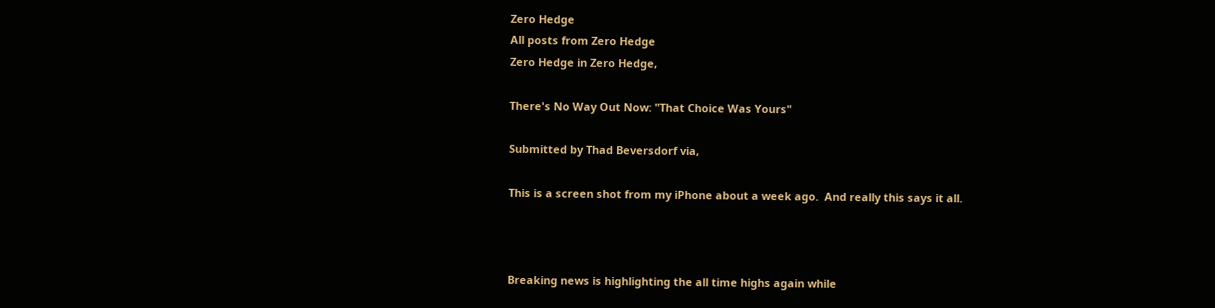Zero Hedge
All posts from Zero Hedge
Zero Hedge in Zero Hedge,

There's No Way Out Now: "That Choice Was Yours"

Submitted by Thad Beversdorf via,

This is a screen shot from my iPhone about a week ago.  And really this says it all.



Breaking news is highlighting the all time highs again while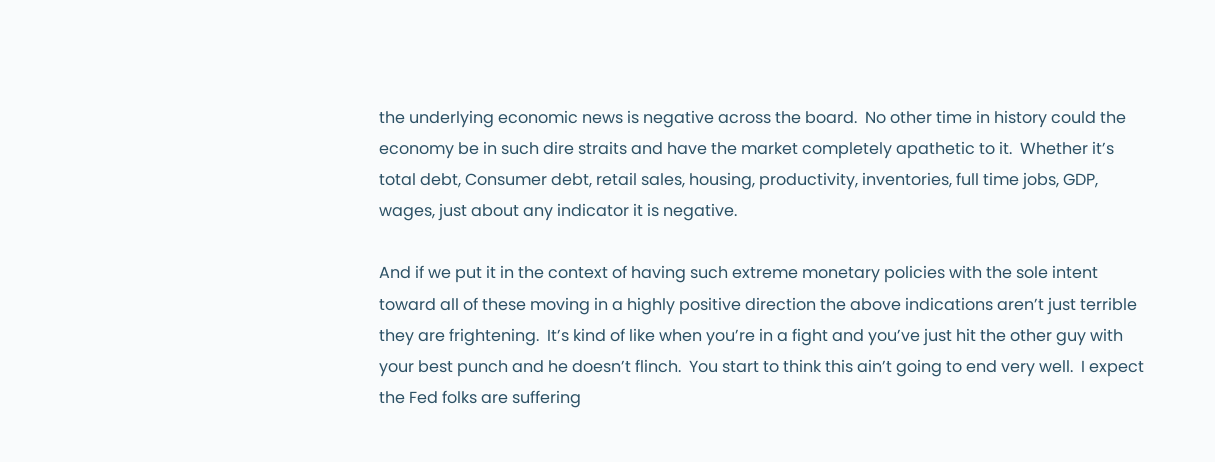the underlying economic news is negative across the board.  No other time in history could the economy be in such dire straits and have the market completely apathetic to it.  Whether it’s total debt, Consumer debt, retail sales, housing, productivity, inventories, full time jobs, GDP, wages, just about any indicator it is negative.

And if we put it in the context of having such extreme monetary policies with the sole intent toward all of these moving in a highly positive direction the above indications aren’t just terrible they are frightening.  It’s kind of like when you’re in a fight and you’ve just hit the other guy with your best punch and he doesn’t flinch.  You start to think this ain’t going to end very well.  I expect the Fed folks are suffering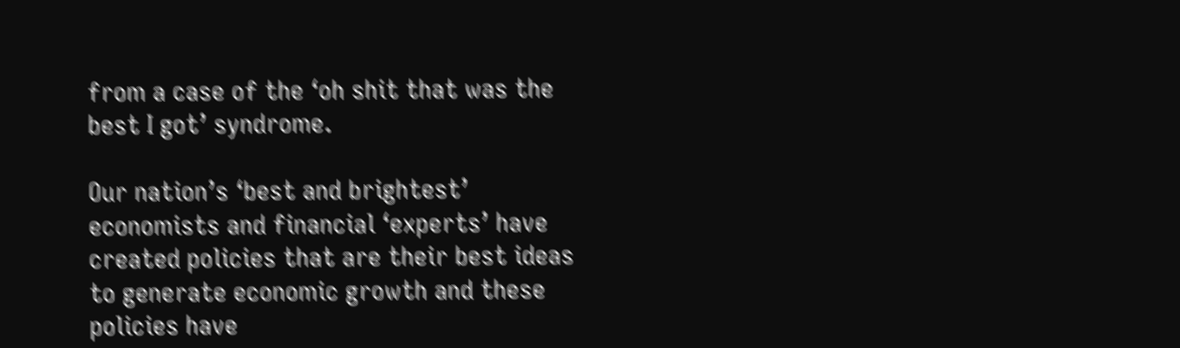from a case of the ‘oh shit that was the best I got’ syndrome.

Our nation’s ‘best and brightest’ economists and financial ‘experts’ have created policies that are their best ideas to generate economic growth and these policies have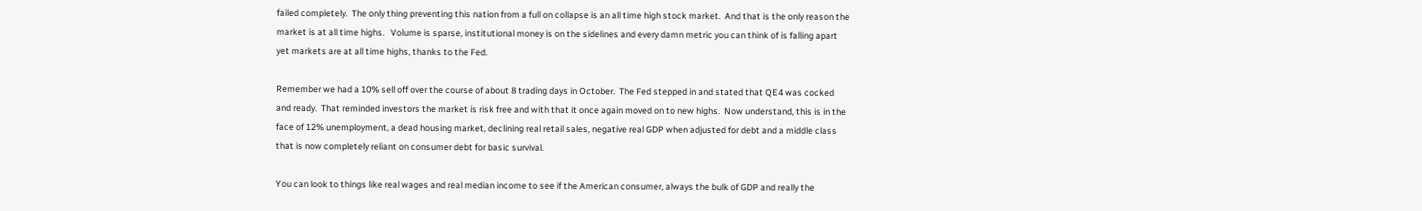failed completely.  The only thing preventing this nation from a full on collapse is an all time high stock market.  And that is the only reason the market is at all time highs.   Volume is sparse, institutional money is on the sidelines and every damn metric you can think of is falling apart yet markets are at all time highs, thanks to the Fed.

Remember we had a 10% sell off over the course of about 8 trading days in October.  The Fed stepped in and stated that QE4 was cocked and ready.  That reminded investors the market is risk free and with that it once again moved on to new highs.  Now understand, this is in the face of 12% unemployment, a dead housing market, declining real retail sales, negative real GDP when adjusted for debt and a middle class that is now completely reliant on consumer debt for basic survival.

You can look to things like real wages and real median income to see if the American consumer, always the bulk of GDP and really the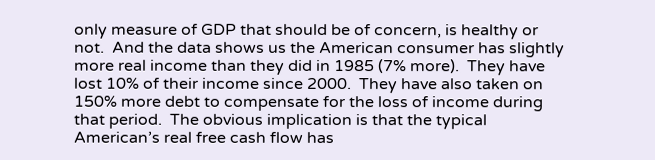only measure of GDP that should be of concern, is healthy or not.  And the data shows us the American consumer has slightly more real income than they did in 1985 (7% more).  They have lost 10% of their income since 2000.  They have also taken on 150% more debt to compensate for the loss of income during that period.  The obvious implication is that the typical American’s real free cash flow has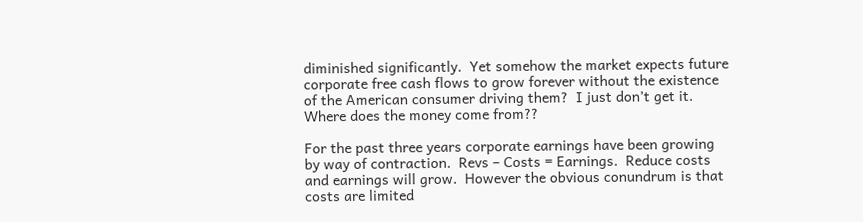diminished significantly.  Yet somehow the market expects future corporate free cash flows to grow forever without the existence of the American consumer driving them?  I just don’t get it.  Where does the money come from??

For the past three years corporate earnings have been growing by way of contraction.  Revs – Costs = Earnings.  Reduce costs and earnings will grow.  However the obvious conundrum is that costs are limited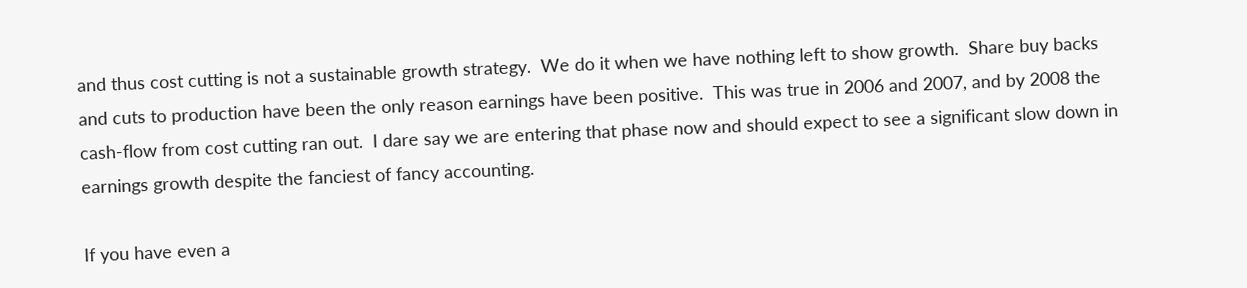and thus cost cutting is not a sustainable growth strategy.  We do it when we have nothing left to show growth.  Share buy backs and cuts to production have been the only reason earnings have been positive.  This was true in 2006 and 2007, and by 2008 the cash-flow from cost cutting ran out.  I dare say we are entering that phase now and should expect to see a significant slow down in earnings growth despite the fanciest of fancy accounting.

If you have even a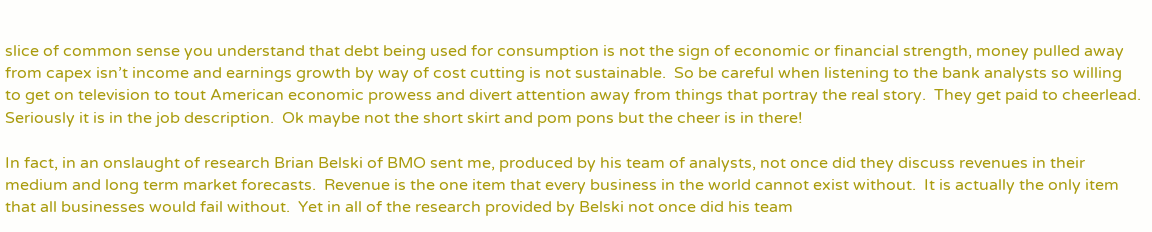slice of common sense you understand that debt being used for consumption is not the sign of economic or financial strength, money pulled away from capex isn’t income and earnings growth by way of cost cutting is not sustainable.  So be careful when listening to the bank analysts so willing to get on television to tout American economic prowess and divert attention away from things that portray the real story.  They get paid to cheerlead.  Seriously it is in the job description.  Ok maybe not the short skirt and pom pons but the cheer is in there!

In fact, in an onslaught of research Brian Belski of BMO sent me, produced by his team of analysts, not once did they discuss revenues in their medium and long term market forecasts.  Revenue is the one item that every business in the world cannot exist without.  It is actually the only item that all businesses would fail without.  Yet in all of the research provided by Belski not once did his team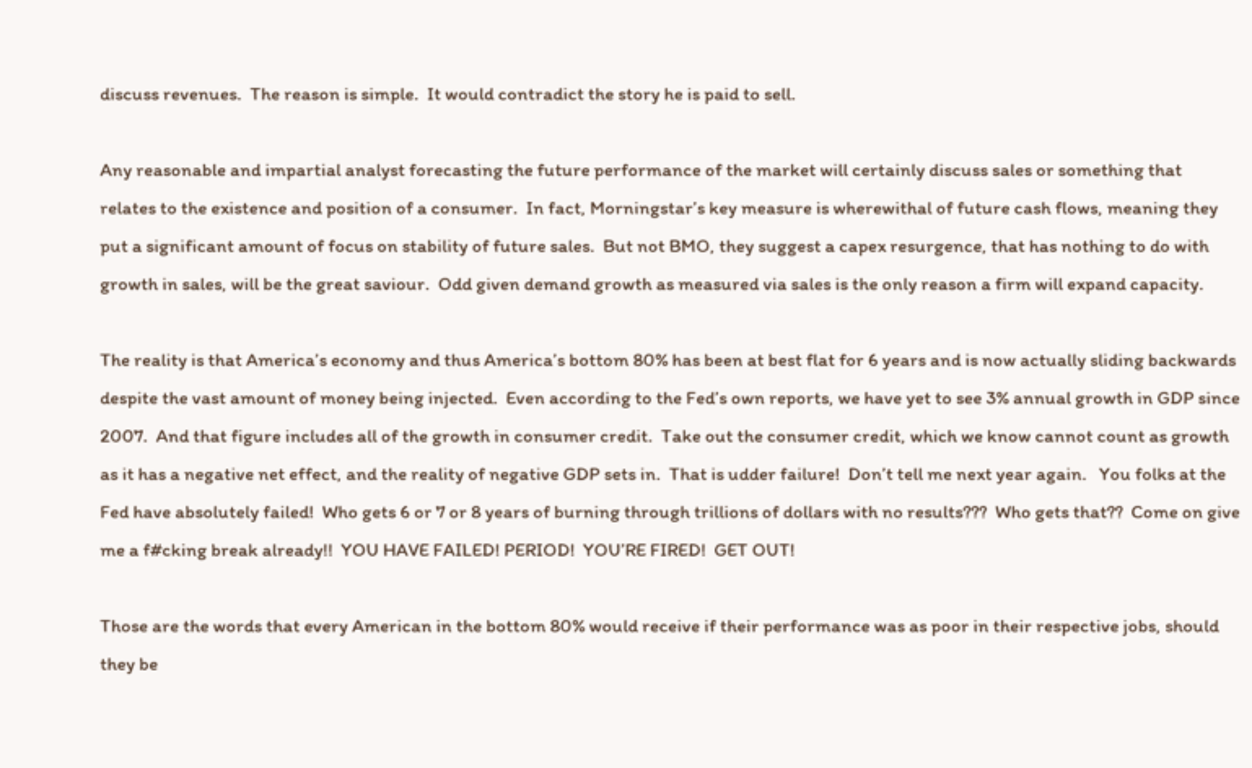discuss revenues.  The reason is simple.  It would contradict the story he is paid to sell.

Any reasonable and impartial analyst forecasting the future performance of the market will certainly discuss sales or something that relates to the existence and position of a consumer.  In fact, Morningstar’s key measure is wherewithal of future cash flows, meaning they put a significant amount of focus on stability of future sales.  But not BMO, they suggest a capex resurgence, that has nothing to do with growth in sales, will be the great saviour.  Odd given demand growth as measured via sales is the only reason a firm will expand capacity.

The reality is that America’s economy and thus America’s bottom 80% has been at best flat for 6 years and is now actually sliding backwards despite the vast amount of money being injected.  Even according to the Fed’s own reports, we have yet to see 3% annual growth in GDP since 2007.  And that figure includes all of the growth in consumer credit.  Take out the consumer credit, which we know cannot count as growth as it has a negative net effect, and the reality of negative GDP sets in.  That is udder failure!  Don’t tell me next year again.   You folks at the Fed have absolutely failed!  Who gets 6 or 7 or 8 years of burning through trillions of dollars with no results???  Who gets that??  Come on give me a f#cking break already!!  YOU HAVE FAILED! PERIOD!  YOU’RE FIRED!  GET OUT!

Those are the words that every American in the bottom 80% would receive if their performance was as poor in their respective jobs, should they be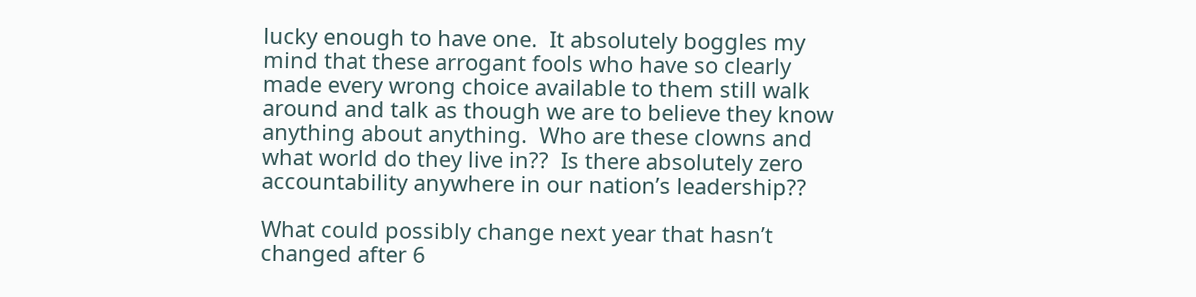lucky enough to have one.  It absolutely boggles my mind that these arrogant fools who have so clearly made every wrong choice available to them still walk around and talk as though we are to believe they know anything about anything.  Who are these clowns and what world do they live in??  Is there absolutely zero accountability anywhere in our nation’s leadership??

What could possibly change next year that hasn’t changed after 6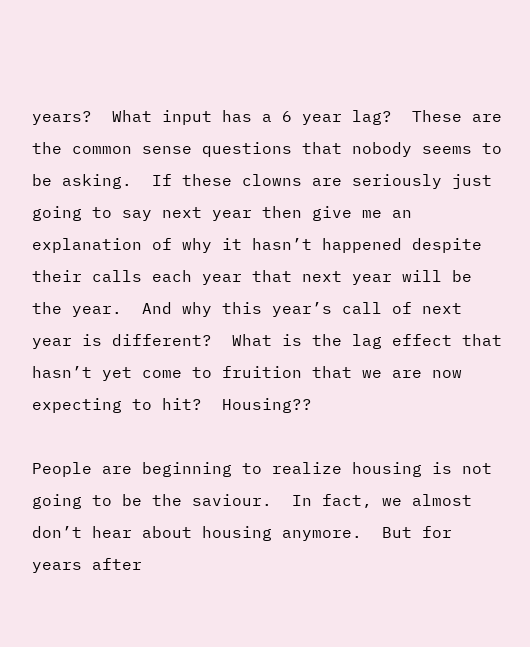years?  What input has a 6 year lag?  These are the common sense questions that nobody seems to be asking.  If these clowns are seriously just going to say next year then give me an explanation of why it hasn’t happened despite their calls each year that next year will be the year.  And why this year’s call of next year is different?  What is the lag effect that hasn’t yet come to fruition that we are now expecting to hit?  Housing??

People are beginning to realize housing is not going to be the saviour.  In fact, we almost don’t hear about housing anymore.  But for years after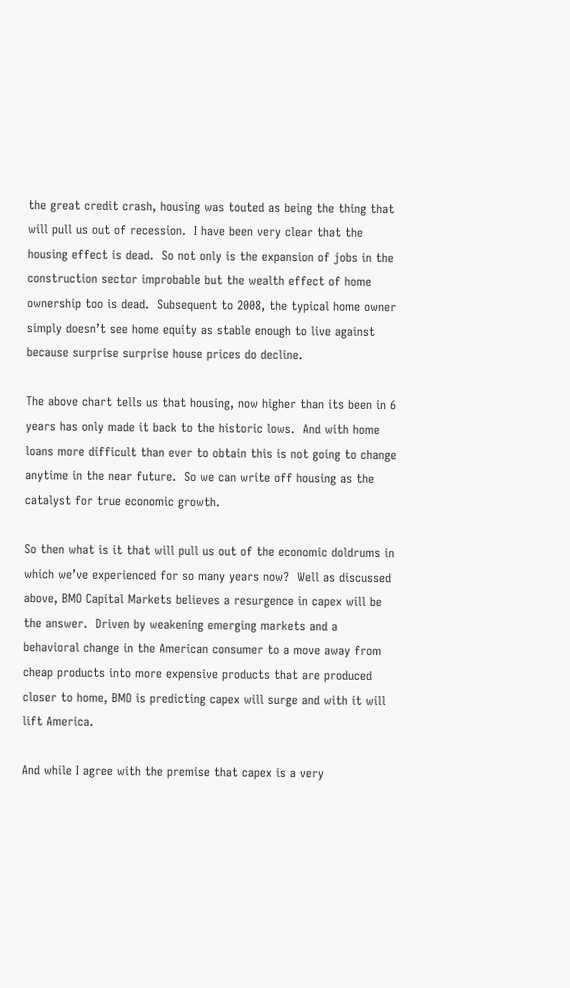the great credit crash, housing was touted as being the thing that will pull us out of recession.  I have been very clear that the housing effect is dead.  So not only is the expansion of jobs in the construction sector improbable but the wealth effect of home ownership too is dead.  Subsequent to 2008, the typical home owner simply doesn’t see home equity as stable enough to live against because surprise surprise house prices do decline.

The above chart tells us that housing, now higher than its been in 6 years has only made it back to the historic lows.  And with home loans more difficult than ever to obtain this is not going to change anytime in the near future.  So we can write off housing as the catalyst for true economic growth.

So then what is it that will pull us out of the economic doldrums in which we’ve experienced for so many years now?  Well as discussed above, BMO Capital Markets believes a resurgence in capex will be the answer.  Driven by weakening emerging markets and a behavioral change in the American consumer to a move away from cheap products into more expensive products that are produced closer to home, BMO is predicting capex will surge and with it will lift America.

And while I agree with the premise that capex is a very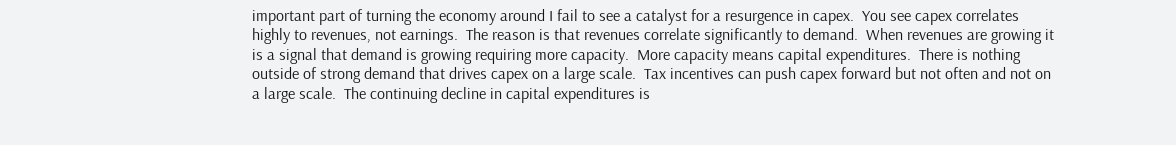important part of turning the economy around I fail to see a catalyst for a resurgence in capex.  You see capex correlates highly to revenues, not earnings.  The reason is that revenues correlate significantly to demand.  When revenues are growing it is a signal that demand is growing requiring more capacity.  More capacity means capital expenditures.  There is nothing outside of strong demand that drives capex on a large scale.  Tax incentives can push capex forward but not often and not on a large scale.  The continuing decline in capital expenditures is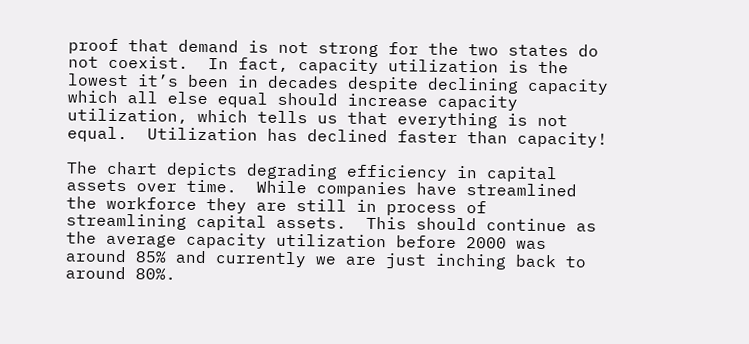proof that demand is not strong for the two states do not coexist.  In fact, capacity utilization is the lowest it’s been in decades despite declining capacity which all else equal should increase capacity utilization, which tells us that everything is not equal.  Utilization has declined faster than capacity!

The chart depicts degrading efficiency in capital assets over time.  While companies have streamlined the workforce they are still in process of streamlining capital assets.  This should continue as the average capacity utilization before 2000 was around 85% and currently we are just inching back to around 80%.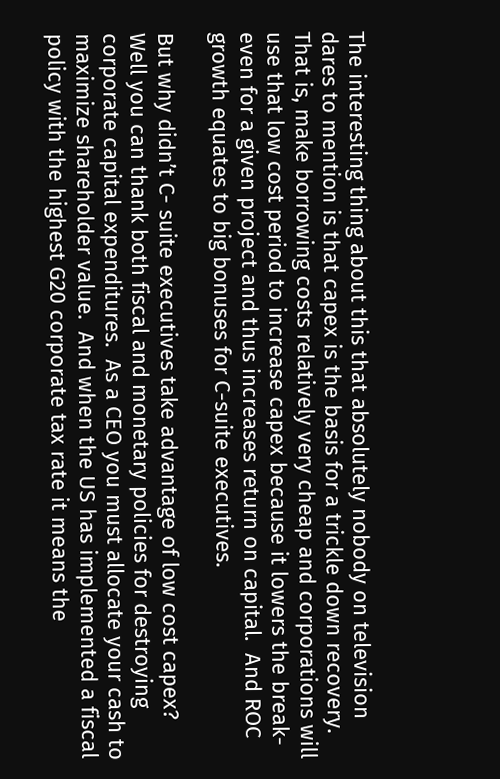The interesting thing about this that absolutely nobody on television dares to mention is that capex is the basis for a trickle down recovery.  That is, make borrowing costs relatively very cheap and corporations will use that low cost period to increase capex because it lowers the break-even for a given project and thus increases return on capital.  And ROC growth equates to big bonuses for C-suite executives.

But why didn’t C- suite executives take advantage of low cost capex?  Well you can thank both fiscal and monetary policies for destroying corporate capital expenditures.  As a CEO you must allocate your cash to maximize shareholder value.  And when the US has implemented a fiscal policy with the highest G20 corporate tax rate it means the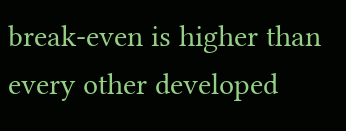break-even is higher than every other developed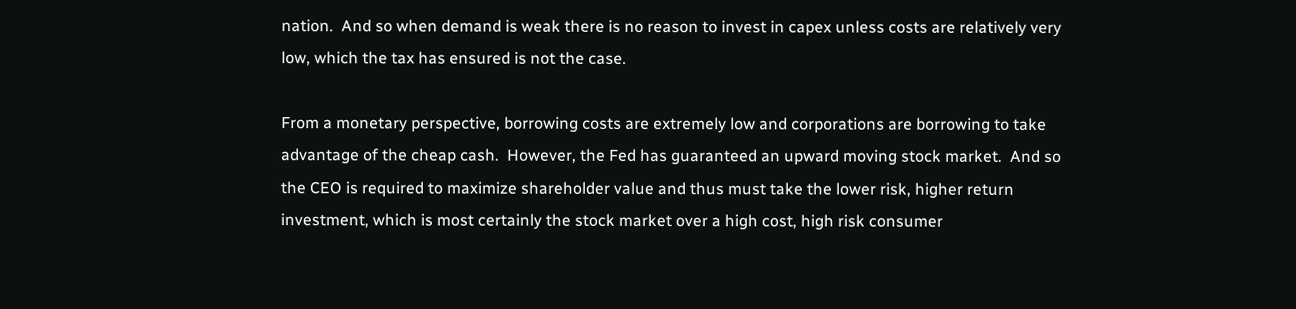nation.  And so when demand is weak there is no reason to invest in capex unless costs are relatively very low, which the tax has ensured is not the case.

From a monetary perspective, borrowing costs are extremely low and corporations are borrowing to take advantage of the cheap cash.  However, the Fed has guaranteed an upward moving stock market.  And so the CEO is required to maximize shareholder value and thus must take the lower risk, higher return investment, which is most certainly the stock market over a high cost, high risk consumer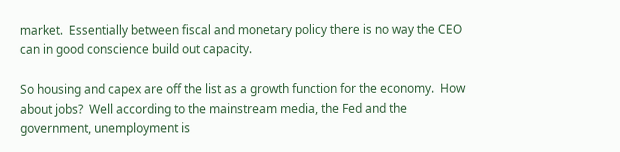market.  Essentially between fiscal and monetary policy there is no way the CEO can in good conscience build out capacity.

So housing and capex are off the list as a growth function for the economy.  How about jobs?  Well according to the mainstream media, the Fed and the government, unemployment is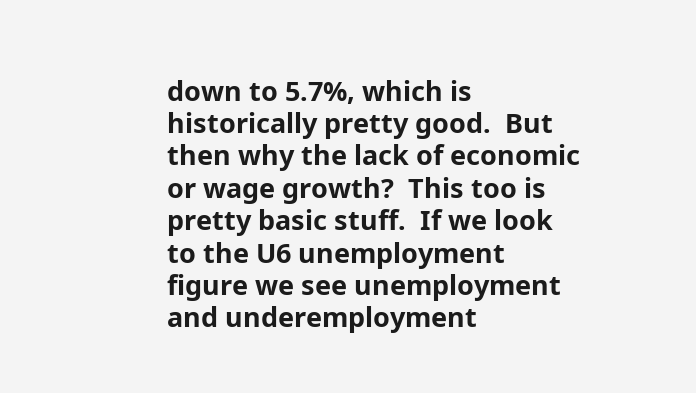down to 5.7%, which is historically pretty good.  But then why the lack of economic or wage growth?  This too is pretty basic stuff.  If we look to the U6 unemployment figure we see unemployment and underemployment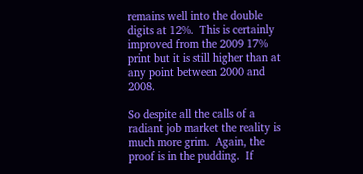remains well into the double digits at 12%.  This is certainly improved from the 2009 17% print but it is still higher than at any point between 2000 and 2008.

So despite all the calls of a radiant job market the reality is much more grim.  Again, the proof is in the pudding.  If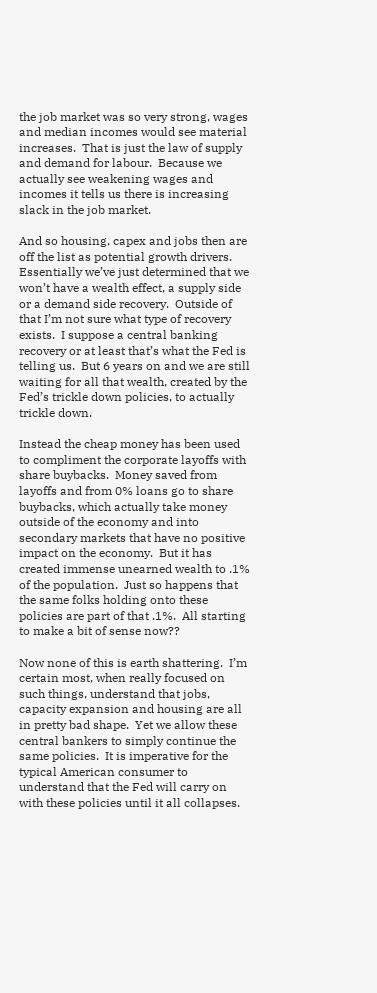the job market was so very strong, wages and median incomes would see material increases.  That is just the law of supply and demand for labour.  Because we actually see weakening wages and incomes it tells us there is increasing slack in the job market.

And so housing, capex and jobs then are off the list as potential growth drivers.   Essentially we’ve just determined that we won’t have a wealth effect, a supply side or a demand side recovery.  Outside of that I’m not sure what type of recovery exists.  I suppose a central banking recovery or at least that’s what the Fed is telling us.  But 6 years on and we are still waiting for all that wealth, created by the Fed’s trickle down policies, to actually trickle down.

Instead the cheap money has been used to compliment the corporate layoffs with share buybacks.  Money saved from layoffs and from 0% loans go to share buybacks, which actually take money outside of the economy and into secondary markets that have no positive impact on the economy.  But it has created immense unearned wealth to .1% of the population.  Just so happens that the same folks holding onto these policies are part of that .1%.  All starting to make a bit of sense now??

Now none of this is earth shattering.  I’m certain most, when really focused on such things, understand that jobs, capacity expansion and housing are all in pretty bad shape.  Yet we allow these central bankers to simply continue the same policies.  It is imperative for the typical American consumer to understand that the Fed will carry on with these policies until it all collapses.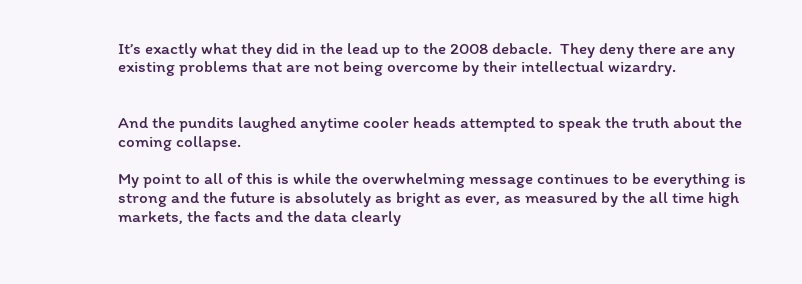It’s exactly what they did in the lead up to the 2008 debacle.  They deny there are any existing problems that are not being overcome by their intellectual wizardry.


And the pundits laughed anytime cooler heads attempted to speak the truth about the coming collapse.

My point to all of this is while the overwhelming message continues to be everything is strong and the future is absolutely as bright as ever, as measured by the all time high markets, the facts and the data clearly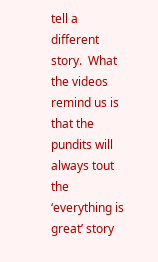tell a different story.  What the videos remind us is that the pundits will always tout the ‘everything is great’ story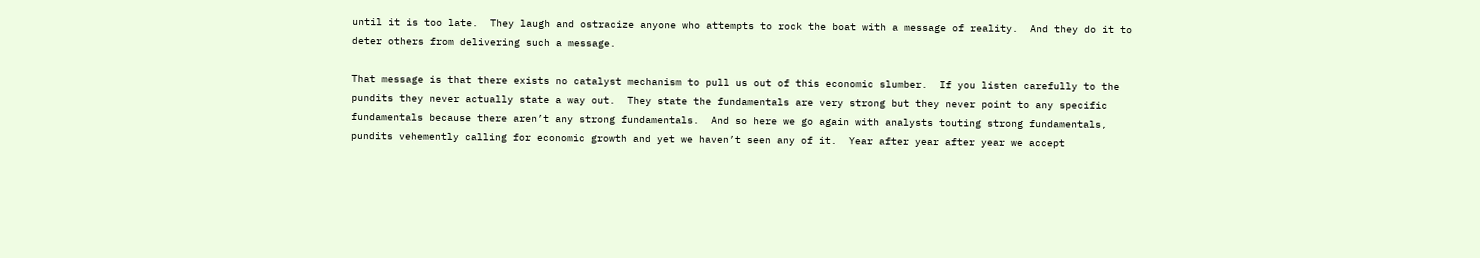until it is too late.  They laugh and ostracize anyone who attempts to rock the boat with a message of reality.  And they do it to deter others from delivering such a message.

That message is that there exists no catalyst mechanism to pull us out of this economic slumber.  If you listen carefully to the pundits they never actually state a way out.  They state the fundamentals are very strong but they never point to any specific fundamentals because there aren’t any strong fundamentals.  And so here we go again with analysts touting strong fundamentals, pundits vehemently calling for economic growth and yet we haven’t seen any of it.  Year after year after year we accept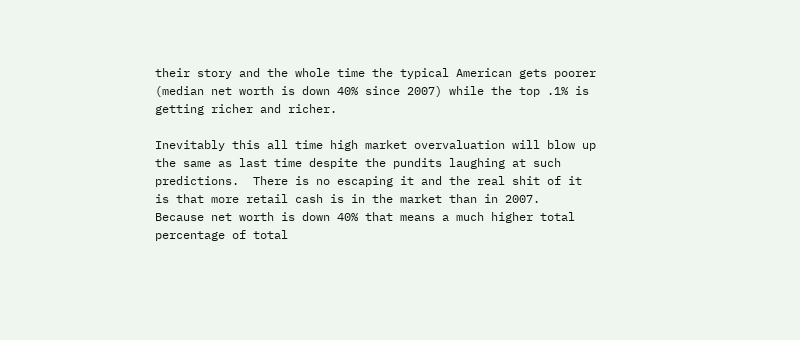their story and the whole time the typical American gets poorer (median net worth is down 40% since 2007) while the top .1% is getting richer and richer.

Inevitably this all time high market overvaluation will blow up the same as last time despite the pundits laughing at such predictions.  There is no escaping it and the real shit of it is that more retail cash is in the market than in 2007.  Because net worth is down 40% that means a much higher total percentage of total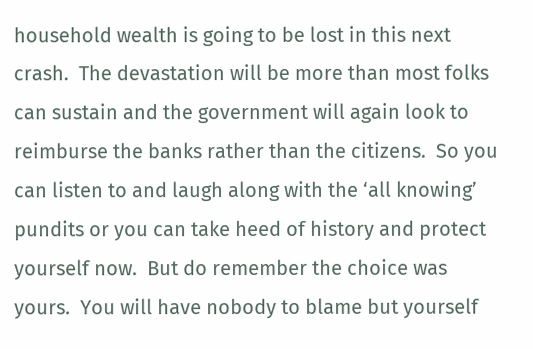household wealth is going to be lost in this next crash.  The devastation will be more than most folks can sustain and the government will again look to reimburse the banks rather than the citizens.  So you can listen to and laugh along with the ‘all knowing’ pundits or you can take heed of history and protect yourself now.  But do remember the choice was yours.  You will have nobody to blame but yourself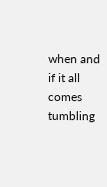when and if it all comes tumbling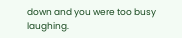down and you were too busy laughing.